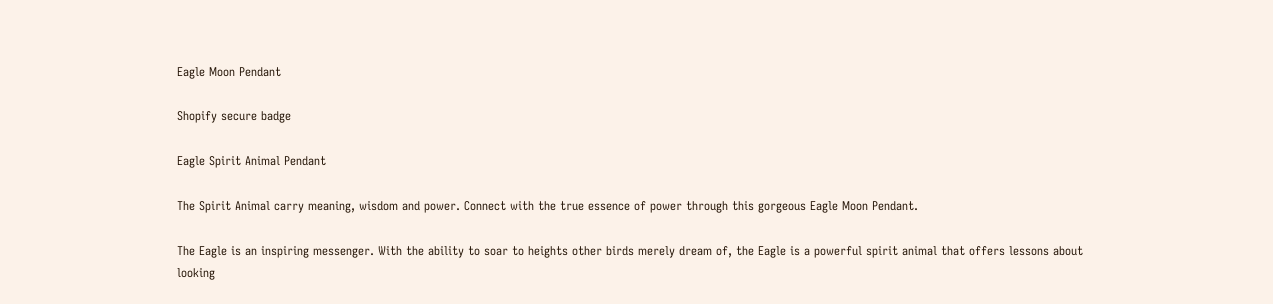Eagle Moon Pendant

Shopify secure badge

Eagle Spirit Animal Pendant

The Spirit Animal carry meaning, wisdom and power. Connect with the true essence of power through this gorgeous Eagle Moon Pendant.

The Eagle is an inspiring messenger. With the ability to soar to heights other birds merely dream of, the Eagle is a powerful spirit animal that offers lessons about looking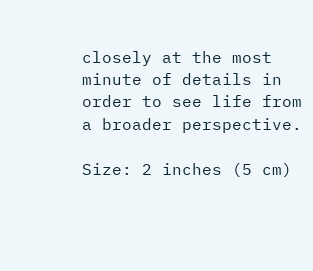closely at the most minute of details in order to see life from a broader perspective.

Size: 2 inches (5 cm)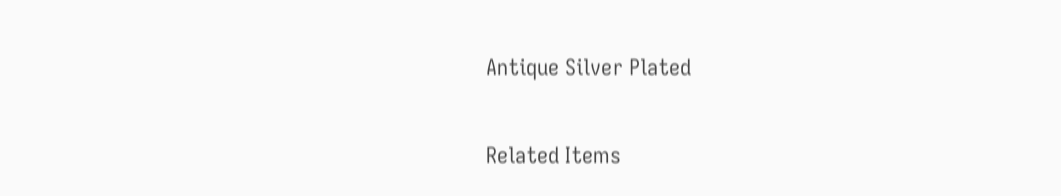Antique Silver Plated

Related Items